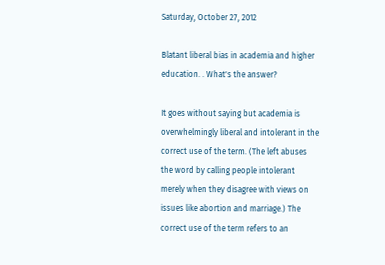Saturday, October 27, 2012

Blatant liberal bias in academia and higher education. . What's the answer?

It goes without saying but academia is overwhelmingly liberal and intolerant in the correct use of the term. (The left abuses the word by calling people intolerant merely when they disagree with views on issues like abortion and marriage.) The correct use of the term refers to an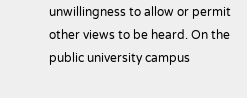unwillingness to allow or permit other views to be heard. On the public university campus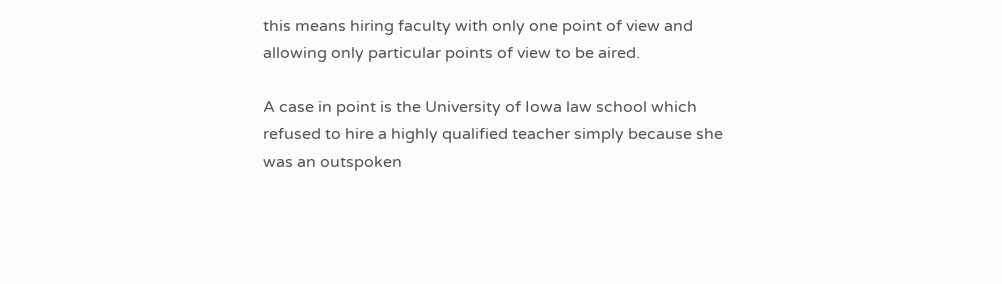this means hiring faculty with only one point of view and allowing only particular points of view to be aired.

A case in point is the University of Iowa law school which refused to hire a highly qualified teacher simply because she was an outspoken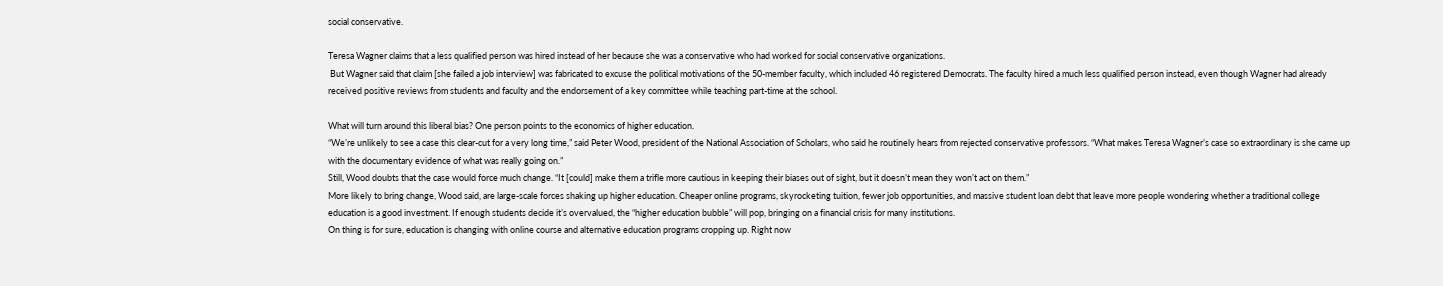social conservative.

Teresa Wagner claims that a less qualified person was hired instead of her because she was a conservative who had worked for social conservative organizations.
 But Wagner said that claim [she failed a job interview] was fabricated to excuse the political motivations of the 50-member faculty, which included 46 registered Democrats. The faculty hired a much less qualified person instead, even though Wagner had already received positive reviews from students and faculty and the endorsement of a key committee while teaching part-time at the school.

What will turn around this liberal bias? One person points to the economics of higher education.
“We’re unlikely to see a case this clear-cut for a very long time,” said Peter Wood, president of the National Association of Scholars, who said he routinely hears from rejected conservative professors. “What makes Teresa Wagner’s case so extraordinary is she came up with the documentary evidence of what was really going on.”
Still, Wood doubts that the case would force much change. “It [could] make them a trifle more cautious in keeping their biases out of sight, but it doesn’t mean they won’t act on them.”
More likely to bring change, Wood said, are large-scale forces shaking up higher education. Cheaper online programs, skyrocketing tuition, fewer job opportunities, and massive student loan debt that leave more people wondering whether a traditional college education is a good investment. If enough students decide it’s overvalued, the “higher education bubble” will pop, bringing on a financial crisis for many institutions.
On thing is for sure, education is changing with online course and alternative education programs cropping up. Right now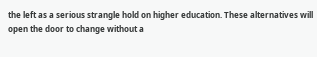the left as a serious strangle hold on higher education. These alternatives will open the door to change without a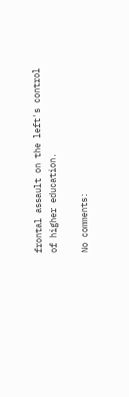frontal assault on the left's control of higher education.

No comments: